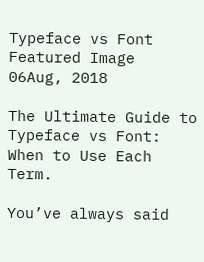Typeface vs Font Featured Image
06Aug, 2018

The Ultimate Guide to Typeface vs Font: When to Use Each Term.

You’ve always said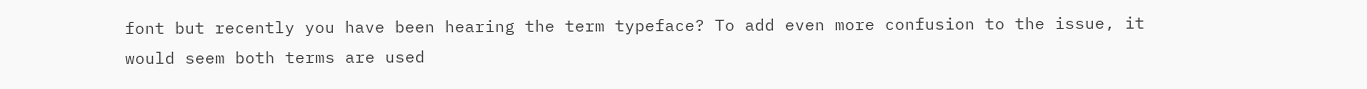font but recently you have been hearing the term typeface? To add even more confusion to the issue, it would seem both terms are used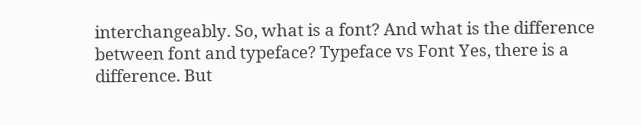interchangeably. So, what is a font? And what is the difference between font and typeface? Typeface vs Font Yes, there is a difference. But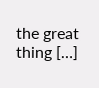the great thing […]